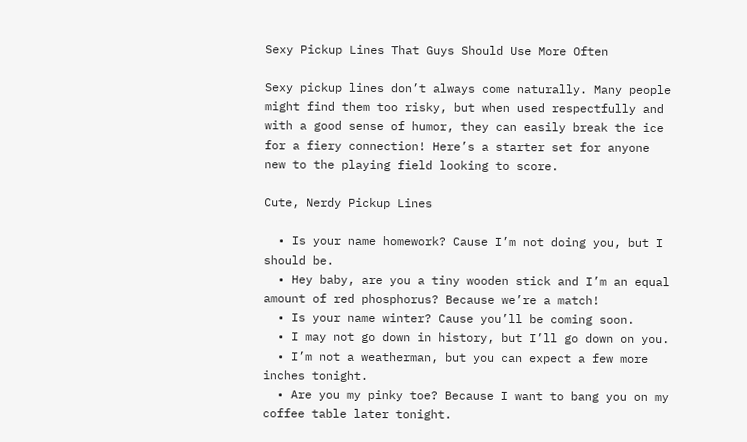Sexy Pickup Lines That Guys Should Use More Often

Sexy pickup lines don’t always come naturally. Many people might find them too risky, but when used respectfully and with a good sense of humor, they can easily break the ice for a fiery connection! Here’s a starter set for anyone new to the playing field looking to score.

Cute, Nerdy Pickup Lines

  • Is your name homework? Cause I’m not doing you, but I should be.
  • Hey baby, are you a tiny wooden stick and I’m an equal amount of red phosphorus? Because we’re a match!
  • Is your name winter? Cause you’ll be coming soon.
  • I may not go down in history, but I’ll go down on you.
  • I’m not a weatherman, but you can expect a few more inches tonight.
  • Are you my pinky toe? Because I want to bang you on my coffee table later tonight.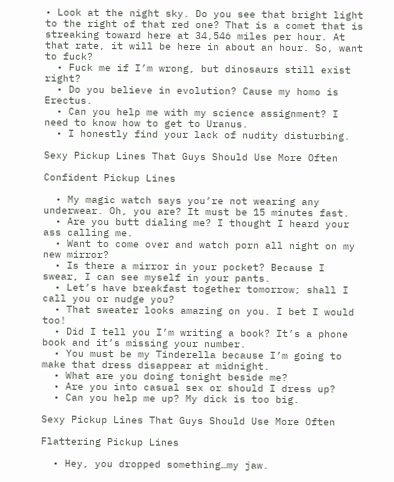• Look at the night sky. Do you see that bright light to the right of that red one? That is a comet that is streaking toward here at 34,546 miles per hour. At that rate, it will be here in about an hour. So, want to fuck?
  • Fuck me if I’m wrong, but dinosaurs still exist right?
  • Do you believe in evolution? Cause my homo is Erectus.
  • Can you help me with my science assignment? I need to know how to get to Uranus.
  • I honestly find your lack of nudity disturbing.

Sexy Pickup Lines That Guys Should Use More Often

Confident Pickup Lines

  • My magic watch says you’re not wearing any underwear. Oh, you are? It must be 15 minutes fast.
  • Are you butt dialing me? I thought I heard your ass calling me.
  • Want to come over and watch porn all night on my new mirror?
  • Is there a mirror in your pocket? Because I swear, I can see myself in your pants.
  • Let’s have breakfast together tomorrow; shall I call you or nudge you?
  • That sweater looks amazing on you. I bet I would too!
  • Did I tell you I’m writing a book? It’s a phone book and it’s missing your number.
  • You must be my Tinderella because I’m going to make that dress disappear at midnight.
  • What are you doing tonight beside me?
  • Are you into casual sex or should I dress up?
  • Can you help me up? My dick is too big.

Sexy Pickup Lines That Guys Should Use More Often

Flattering Pickup Lines

  • Hey, you dropped something…my jaw.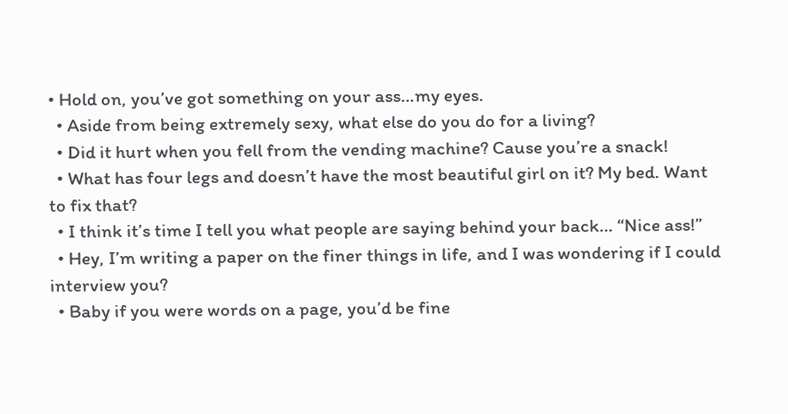• Hold on, you’ve got something on your ass…my eyes.
  • Aside from being extremely sexy, what else do you do for a living?
  • Did it hurt when you fell from the vending machine? Cause you’re a snack!
  • What has four legs and doesn’t have the most beautiful girl on it? My bed. Want to fix that?
  • I think it’s time I tell you what people are saying behind your back… “Nice ass!”
  • Hey, I’m writing a paper on the finer things in life, and I was wondering if I could interview you?
  • Baby if you were words on a page, you’d be fine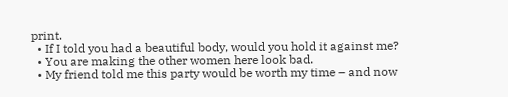print.
  • If I told you had a beautiful body, would you hold it against me?
  • You are making the other women here look bad.
  • My friend told me this party would be worth my time – and now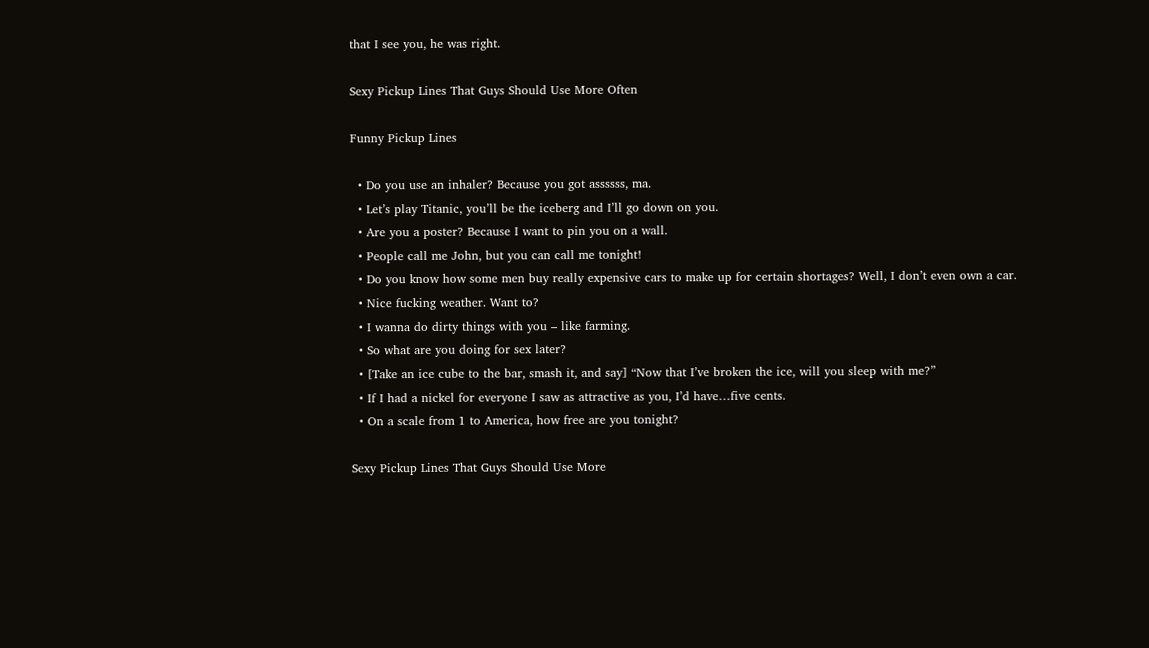that I see you, he was right.

Sexy Pickup Lines That Guys Should Use More Often

Funny Pickup Lines

  • Do you use an inhaler? Because you got assssss, ma.
  • Let’s play Titanic, you’ll be the iceberg and I’ll go down on you.
  • Are you a poster? Because I want to pin you on a wall.
  • People call me John, but you can call me tonight!
  • Do you know how some men buy really expensive cars to make up for certain shortages? Well, I don’t even own a car.
  • Nice fucking weather. Want to?
  • I wanna do dirty things with you – like farming.
  • So what are you doing for sex later?
  • [Take an ice cube to the bar, smash it, and say] “Now that I’ve broken the ice, will you sleep with me?”
  • If I had a nickel for everyone I saw as attractive as you, I’d have…five cents.
  • On a scale from 1 to America, how free are you tonight?

Sexy Pickup Lines That Guys Should Use More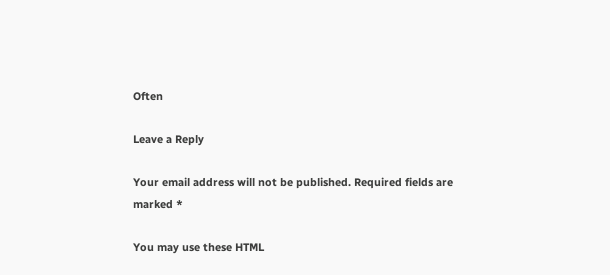Often

Leave a Reply

Your email address will not be published. Required fields are marked *

You may use these HTML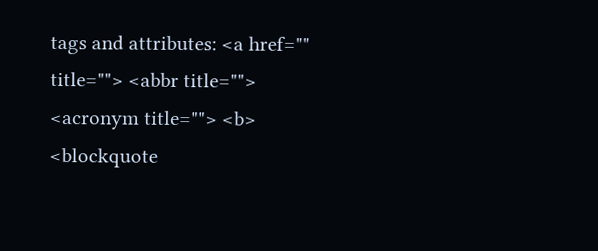tags and attributes: <a href="" title=""> <abbr title=""> <acronym title=""> <b> <blockquote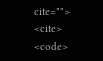cite=""> <cite> <code>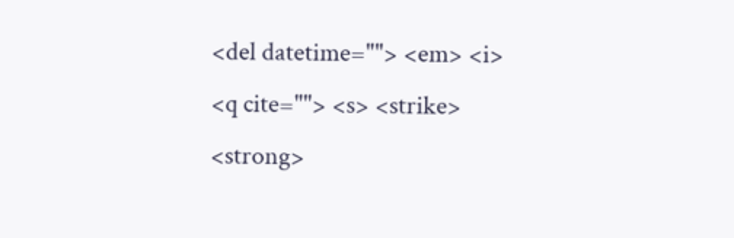<del datetime=""> <em> <i> <q cite=""> <s> <strike> <strong>